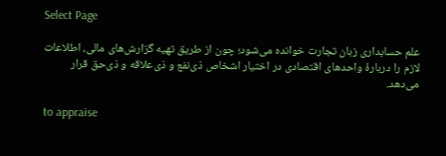Select Page

علم حسابداری زبان تجارت خوانده می‌شود؛ چون از طریق تهیه گزارش‌های مالی، اطلاعات لازم را دربارهٔ واحدهای اقتصادی در اختیار اشخاص ذی‌نفع و ذی‌علاقه و ذی‌حق قرار می‌دهد.

to appraise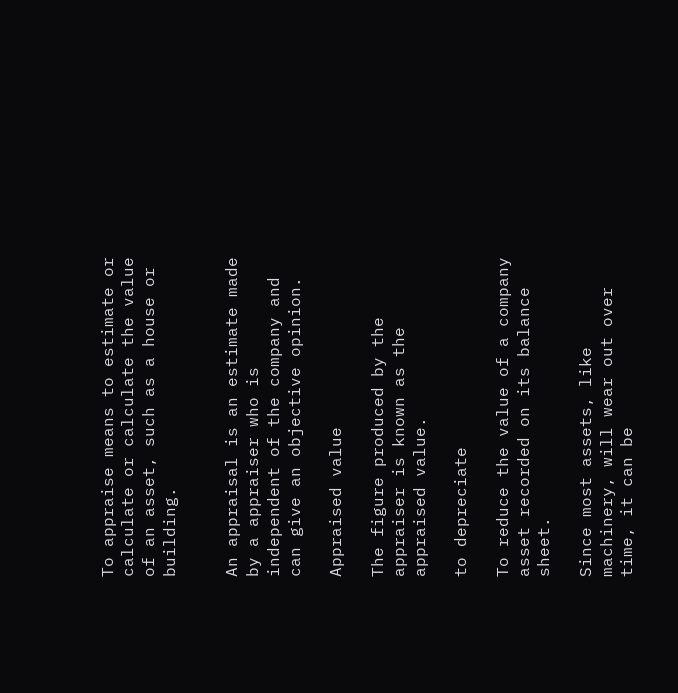To appraise means to estimate or calculate or calculate the value of an asset, such as a house or building.


An appraisal is an estimate made by a appraiser who is independent of the company and can give an objective opinion.

Appraised value

The figure produced by the appraiser is known as the appraised value.

to depreciate

To reduce the value of a company asset recorded on its balance sheet.

Since most assets, like machinery, will wear out over time, it can be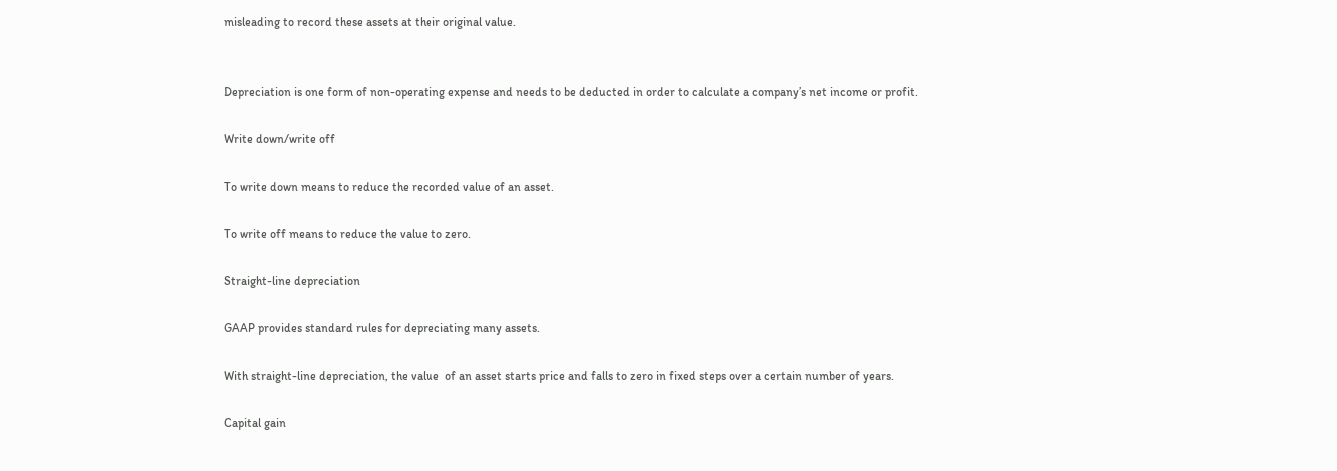misleading to record these assets at their original value.


Depreciation is one form of non-operating expense and needs to be deducted in order to calculate a company’s net income or profit.

Write down/write off

To write down means to reduce the recorded value of an asset.

To write off means to reduce the value to zero.

Straight-line depreciation

GAAP provides standard rules for depreciating many assets.

With straight-line depreciation, the value  of an asset starts price and falls to zero in fixed steps over a certain number of years.

Capital gain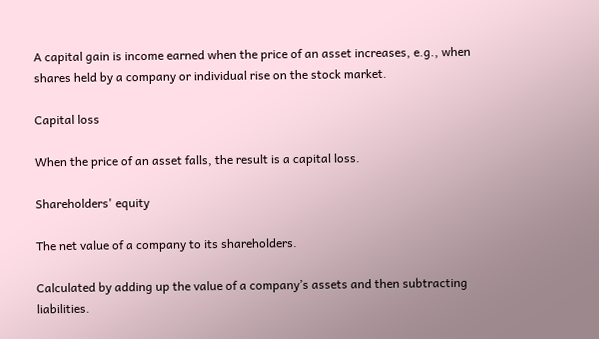A capital gain is income earned when the price of an asset increases, e.g., when shares held by a company or individual rise on the stock market.

Capital loss

When the price of an asset falls, the result is a capital loss.

Shareholders' equity

The net value of a company to its shareholders.

Calculated by adding up the value of a company’s assets and then subtracting liabilities.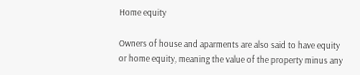Home equity

Owners of house and aparments are also said to have equity or home equity, meaning the value of the property minus any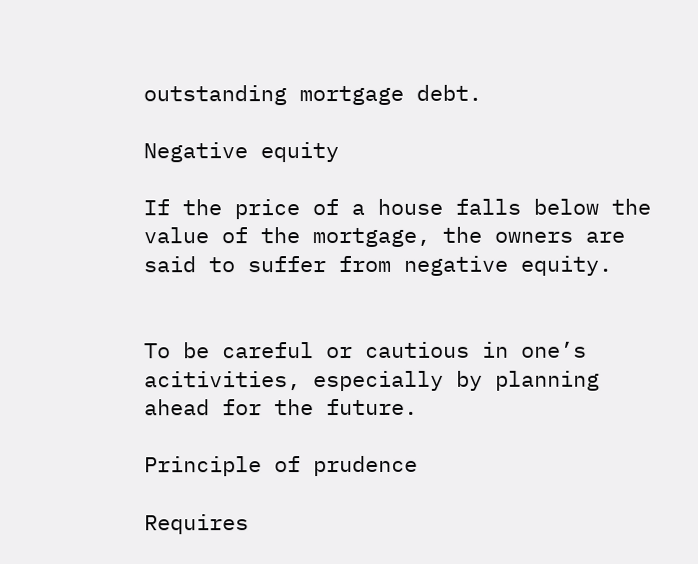outstanding mortgage debt.

Negative equity

If the price of a house falls below the value of the mortgage, the owners are said to suffer from negative equity.


To be careful or cautious in one’s acitivities, especially by planning ahead for the future.

Principle of prudence

Requires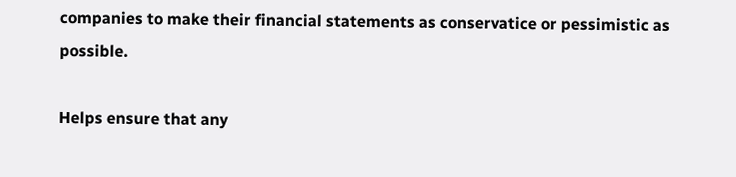companies to make their financial statements as conservatice or pessimistic as possible.

Helps ensure that any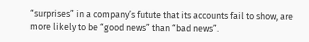“surprises” in a company’s futute that its accounts fail to show, are more likely to be “good news” than “bad news”.